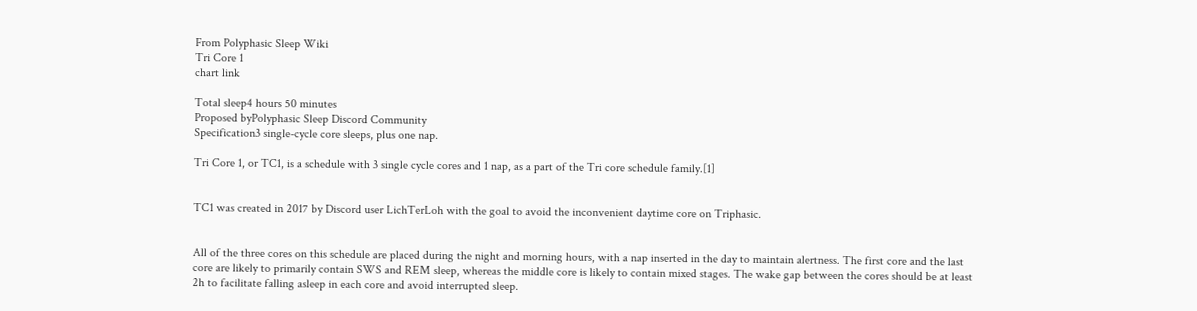From Polyphasic Sleep Wiki
Tri Core 1
chart link

Total sleep4 hours 50 minutes
Proposed byPolyphasic Sleep Discord Community
Specification3 single-cycle core sleeps, plus one nap.

Tri Core 1, or TC1, is a schedule with 3 single cycle cores and 1 nap, as a part of the Tri core schedule family.[1]


TC1 was created in 2017 by Discord user LichTerLoh with the goal to avoid the inconvenient daytime core on Triphasic.


All of the three cores on this schedule are placed during the night and morning hours, with a nap inserted in the day to maintain alertness. The first core and the last core are likely to primarily contain SWS and REM sleep, whereas the middle core is likely to contain mixed stages. The wake gap between the cores should be at least 2h to facilitate falling asleep in each core and avoid interrupted sleep.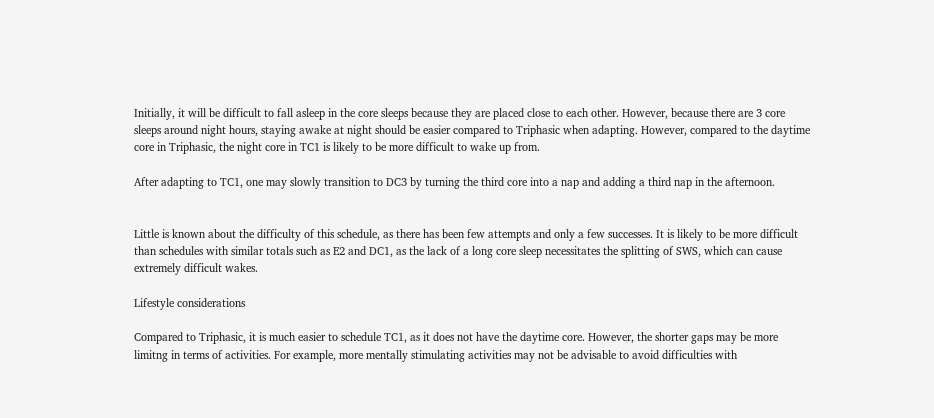Initially, it will be difficult to fall asleep in the core sleeps because they are placed close to each other. However, because there are 3 core sleeps around night hours, staying awake at night should be easier compared to Triphasic when adapting. However, compared to the daytime core in Triphasic, the night core in TC1 is likely to be more difficult to wake up from.

After adapting to TC1, one may slowly transition to DC3 by turning the third core into a nap and adding a third nap in the afternoon.


Little is known about the difficulty of this schedule, as there has been few attempts and only a few successes. It is likely to be more difficult than schedules with similar totals such as E2 and DC1, as the lack of a long core sleep necessitates the splitting of SWS, which can cause extremely difficult wakes.

Lifestyle considerations

Compared to Triphasic, it is much easier to schedule TC1, as it does not have the daytime core. However, the shorter gaps may be more limitng in terms of activities. For example, more mentally stimulating activities may not be advisable to avoid difficulties with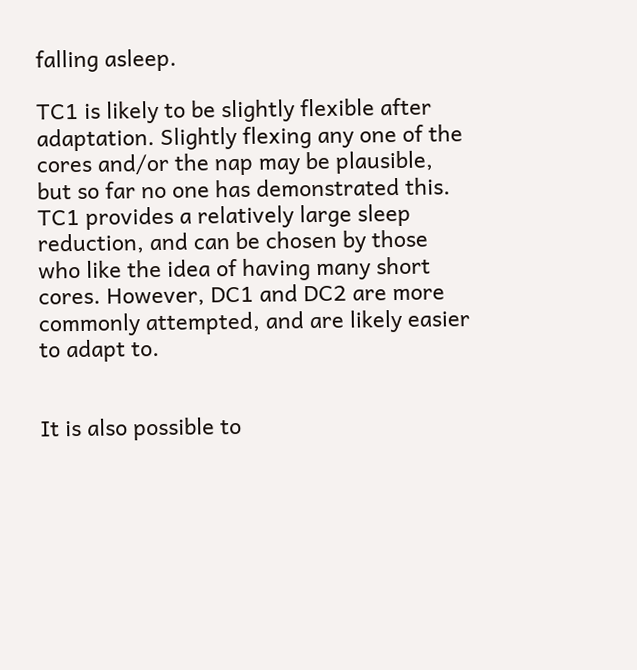falling asleep.

TC1 is likely to be slightly flexible after adaptation. Slightly flexing any one of the cores and/or the nap may be plausible, but so far no one has demonstrated this. TC1 provides a relatively large sleep reduction, and can be chosen by those who like the idea of having many short cores. However, DC1 and DC2 are more commonly attempted, and are likely easier to adapt to.


It is also possible to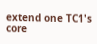extend one TC1's core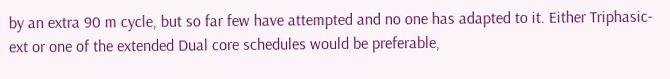by an extra 90 m cycle, but so far few have attempted and no one has adapted to it. Either Triphasic-ext or one of the extended Dual core schedules would be preferable,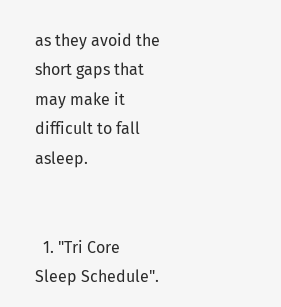as they avoid the short gaps that may make it difficult to fall asleep.


  1. "Tri Core Sleep Schedule".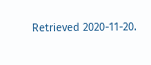Retrieved 2020-11-20.